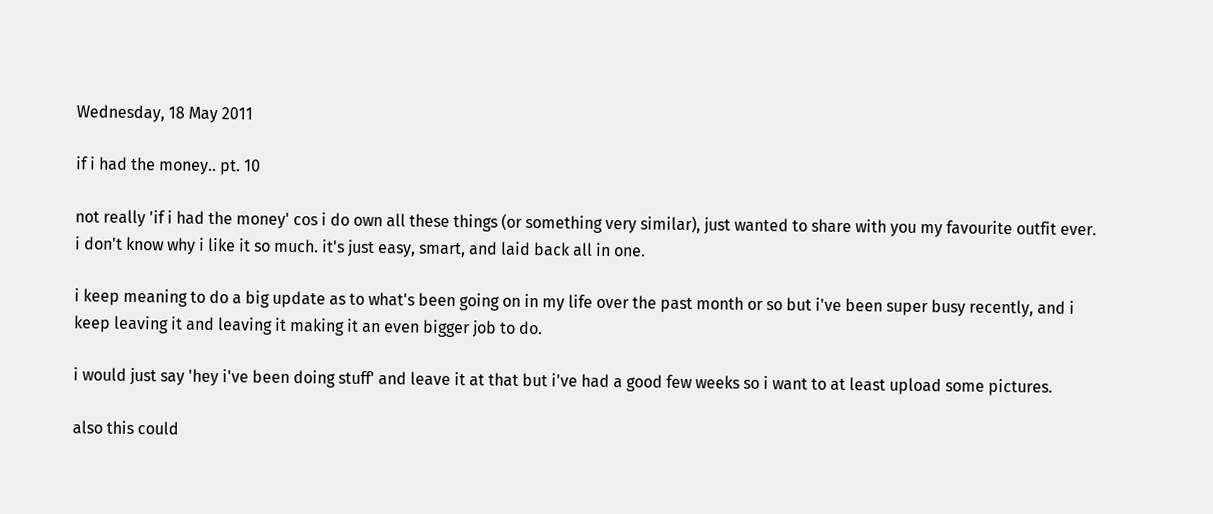Wednesday, 18 May 2011

if i had the money.. pt. 10

not really 'if i had the money' cos i do own all these things (or something very similar), just wanted to share with you my favourite outfit ever.
i don't know why i like it so much. it's just easy, smart, and laid back all in one.

i keep meaning to do a big update as to what's been going on in my life over the past month or so but i've been super busy recently, and i keep leaving it and leaving it making it an even bigger job to do.

i would just say 'hey i've been doing stuff' and leave it at that but i've had a good few weeks so i want to at least upload some pictures.

also this could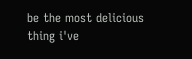be the most delicious thing i've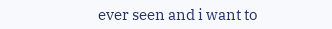ever seen and i want to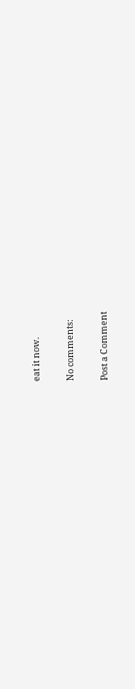eat it now.

No comments:

Post a Comment